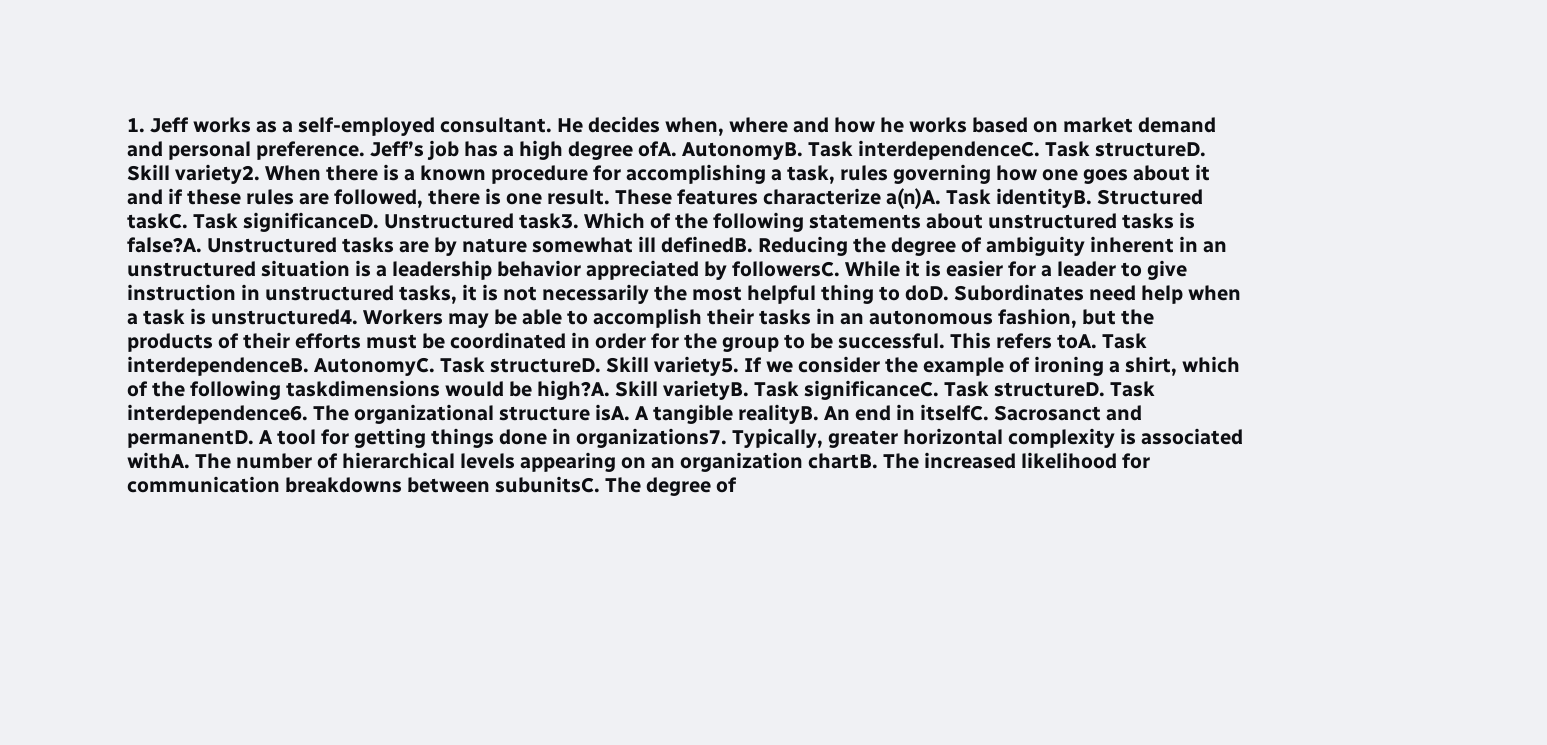1. Jeff works as a self-employed consultant. He decides when, where and how he works based on market demand and personal preference. Jeff’s job has a high degree ofA. AutonomyB. Task interdependenceC. Task structureD. Skill variety2. When there is a known procedure for accomplishing a task, rules governing how one goes about it and if these rules are followed, there is one result. These features characterize a(n)A. Task identityB. Structured taskC. Task significanceD. Unstructured task3. Which of the following statements about unstructured tasks is false?A. Unstructured tasks are by nature somewhat ill definedB. Reducing the degree of ambiguity inherent in an unstructured situation is a leadership behavior appreciated by followersC. While it is easier for a leader to give instruction in unstructured tasks, it is not necessarily the most helpful thing to doD. Subordinates need help when a task is unstructured4. Workers may be able to accomplish their tasks in an autonomous fashion, but the products of their efforts must be coordinated in order for the group to be successful. This refers toA. Task interdependenceB. AutonomyC. Task structureD. Skill variety5. If we consider the example of ironing a shirt, which of the following taskdimensions would be high?A. Skill varietyB. Task significanceC. Task structureD. Task interdependence6. The organizational structure isA. A tangible realityB. An end in itselfC. Sacrosanct and permanentD. A tool for getting things done in organizations7. Typically, greater horizontal complexity is associated withA. The number of hierarchical levels appearing on an organization chartB. The increased likelihood for communication breakdowns between subunitsC. The degree of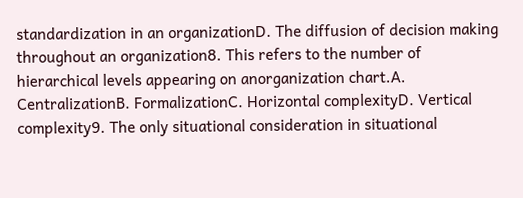standardization in an organizationD. The diffusion of decision making throughout an organization8. This refers to the number of hierarchical levels appearing on anorganization chart.A. CentralizationB. FormalizationC. Horizontal complexityD. Vertical complexity9. The only situational consideration in situational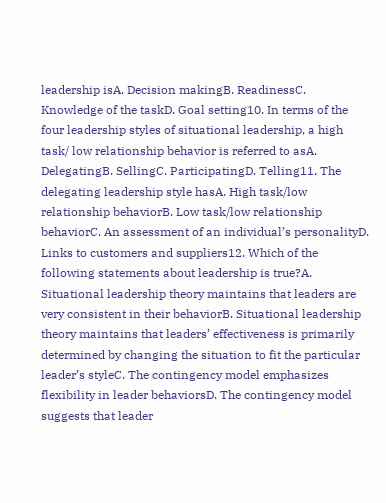leadership isA. Decision makingB. ReadinessC. Knowledge of the taskD. Goal setting10. In terms of the four leadership styles of situational leadership, a high task/ low relationship behavior is referred to asA. DelegatingB. SellingC. ParticipatingD. Telling11. The delegating leadership style hasA. High task/low relationship behaviorB. Low task/low relationship behaviorC. An assessment of an individual’s personalityD. Links to customers and suppliers12. Which of the following statements about leadership is true?A. Situational leadership theory maintains that leaders are very consistent in their behaviorB. Situational leadership theory maintains that leaders’ effectiveness is primarily determined by changing the situation to fit the particular leader’s styleC. The contingency model emphasizes flexibility in leader behaviorsD. The contingency model suggests that leader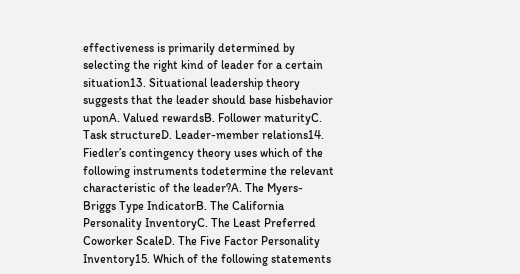effectiveness is primarily determined by selecting the right kind of leader for a certain situation13. Situational leadership theory suggests that the leader should base hisbehavior uponA. Valued rewardsB. Follower maturityC. Task structureD. Leader-member relations14. Fiedler’s contingency theory uses which of the following instruments todetermine the relevant characteristic of the leader?A. The Myers-Briggs Type IndicatorB. The California Personality InventoryC. The Least Preferred Coworker ScaleD. The Five Factor Personality Inventory15. Which of the following statements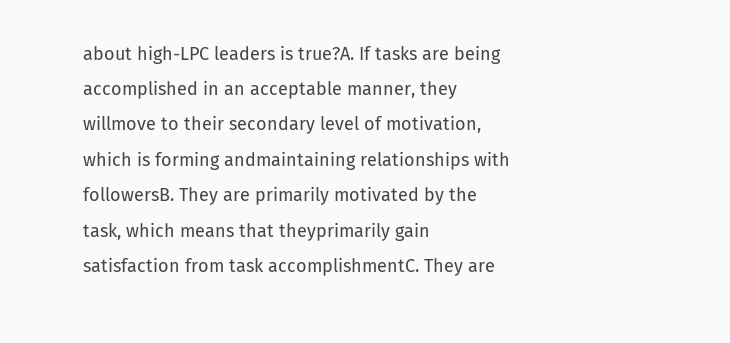about high-LPC leaders is true?A. If tasks are being accomplished in an acceptable manner, they willmove to their secondary level of motivation, which is forming andmaintaining relationships with followersB. They are primarily motivated by the task, which means that theyprimarily gain satisfaction from task accomplishmentC. They are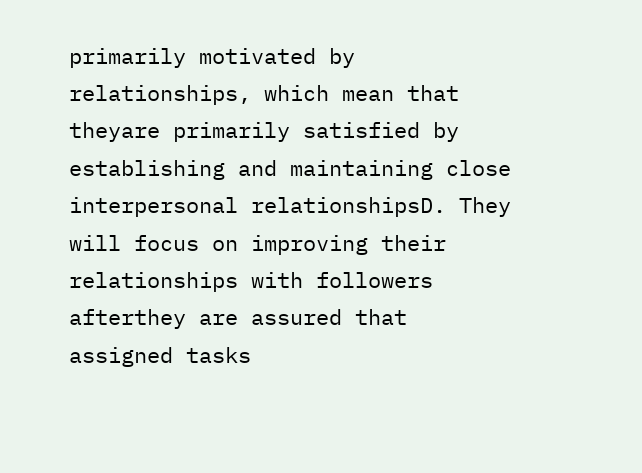primarily motivated by relationships, which mean that theyare primarily satisfied by establishing and maintaining close interpersonal relationshipsD. They will focus on improving their relationships with followers afterthey are assured that assigned tasks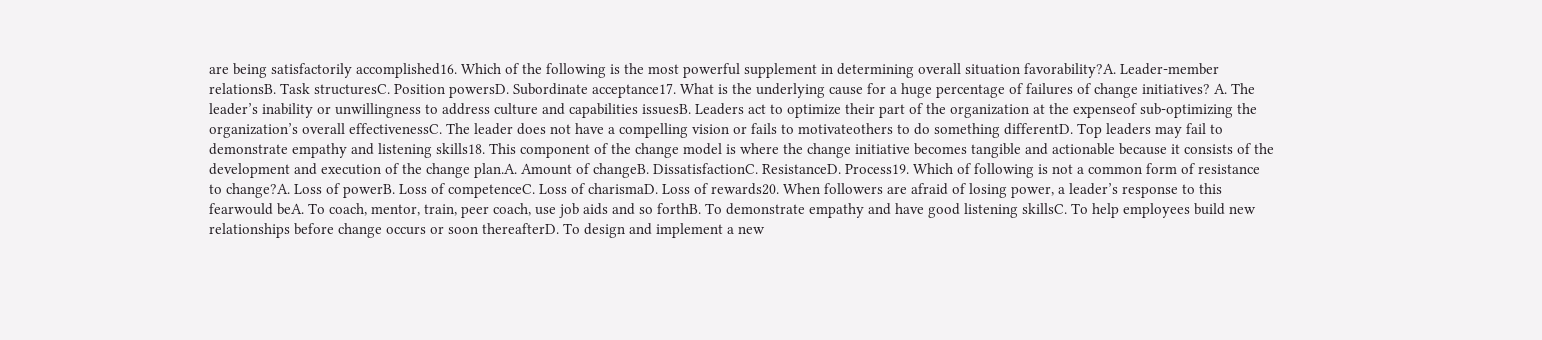are being satisfactorily accomplished16. Which of the following is the most powerful supplement in determining overall situation favorability?A. Leader-member relationsB. Task structuresC. Position powersD. Subordinate acceptance17. What is the underlying cause for a huge percentage of failures of change initiatives? A. The leader’s inability or unwillingness to address culture and capabilities issuesB. Leaders act to optimize their part of the organization at the expenseof sub-optimizing the organization’s overall effectivenessC. The leader does not have a compelling vision or fails to motivateothers to do something differentD. Top leaders may fail to demonstrate empathy and listening skills18. This component of the change model is where the change initiative becomes tangible and actionable because it consists of the development and execution of the change plan.A. Amount of changeB. DissatisfactionC. ResistanceD. Process19. Which of following is not a common form of resistance to change?A. Loss of powerB. Loss of competenceC. Loss of charismaD. Loss of rewards20. When followers are afraid of losing power, a leader’s response to this fearwould beA. To coach, mentor, train, peer coach, use job aids and so forthB. To demonstrate empathy and have good listening skillsC. To help employees build new relationships before change occurs or soon thereafterD. To design and implement a new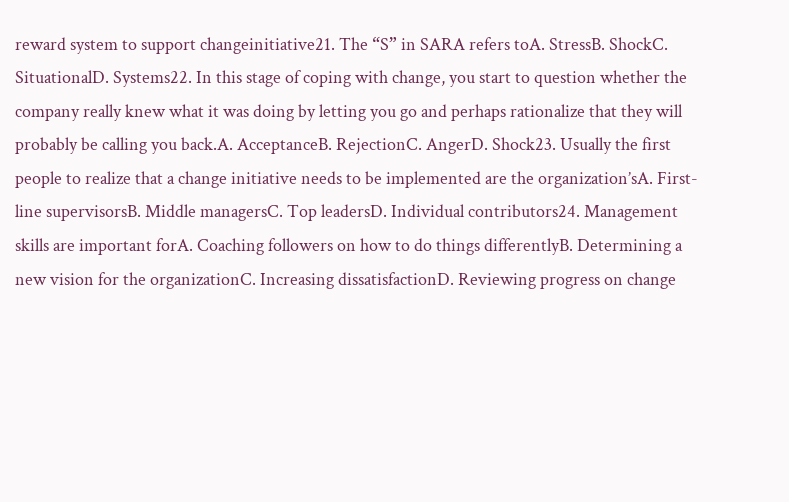reward system to support changeinitiative21. The “S” in SARA refers toA. StressB. ShockC. SituationalD. Systems22. In this stage of coping with change, you start to question whether the company really knew what it was doing by letting you go and perhaps rationalize that they will probably be calling you back.A. AcceptanceB. RejectionC. AngerD. Shock23. Usually the first people to realize that a change initiative needs to be implemented are the organization’sA. First-line supervisorsB. Middle managersC. Top leadersD. Individual contributors24. Management skills are important forA. Coaching followers on how to do things differentlyB. Determining a new vision for the organizationC. Increasing dissatisfactionD. Reviewing progress on change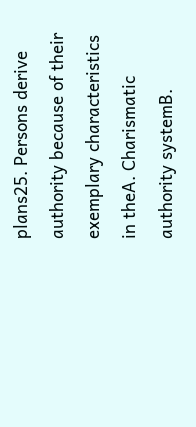plans25. Persons derive authority because of their exemplary characteristics in theA. Charismatic authority systemB.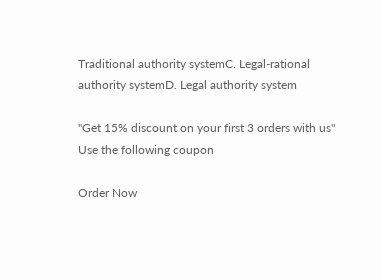Traditional authority systemC. Legal-rational authority systemD. Legal authority system

"Get 15% discount on your first 3 orders with us"
Use the following coupon

Order Now